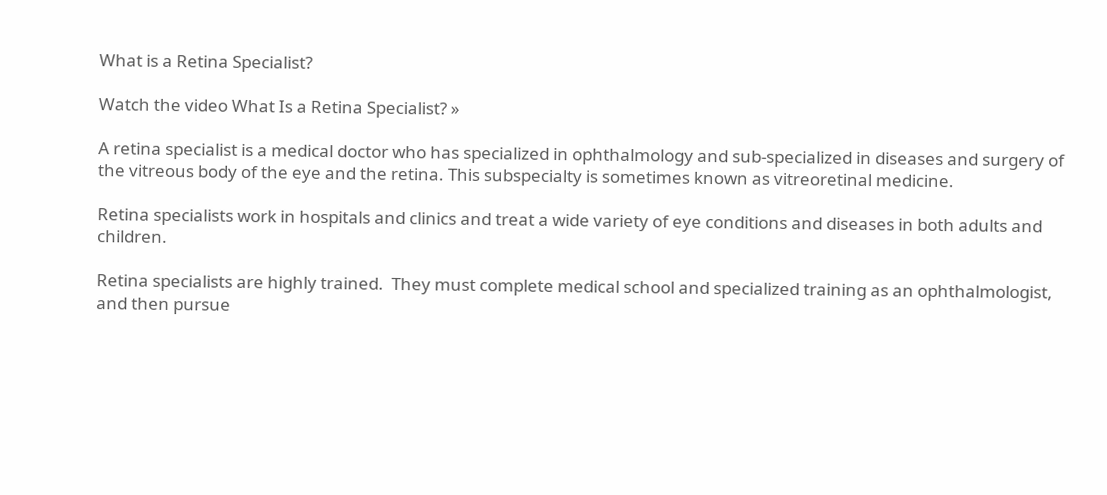What is a Retina Specialist?

Watch the video What Is a Retina Specialist? »

A retina specialist is a medical doctor who has specialized in ophthalmology and sub-specialized in diseases and surgery of the vitreous body of the eye and the retina. This subspecialty is sometimes known as vitreoretinal medicine.

Retina specialists work in hospitals and clinics and treat a wide variety of eye conditions and diseases in both adults and children.

Retina specialists are highly trained.  They must complete medical school and specialized training as an ophthalmologist, and then pursue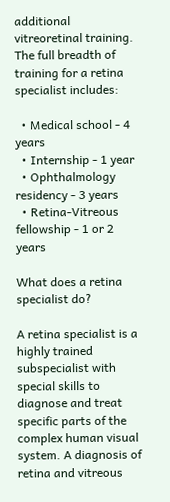additional vitreoretinal training. The full breadth of training for a retina specialist includes:

  • Medical school - 4 years
  • Internship - 1 year
  • Ophthalmology residency - 3 years
  • Retina-Vitreous fellowship - 1 or 2 years

What does a retina specialist do?

A retina specialist is a highly trained subspecialist with special skills to diagnose and treat specific parts of the complex human visual system. A diagnosis of retina and vitreous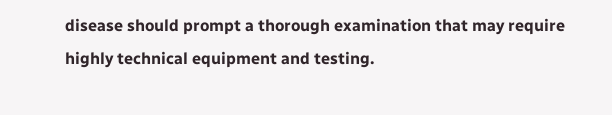disease should prompt a thorough examination that may require highly technical equipment and testing.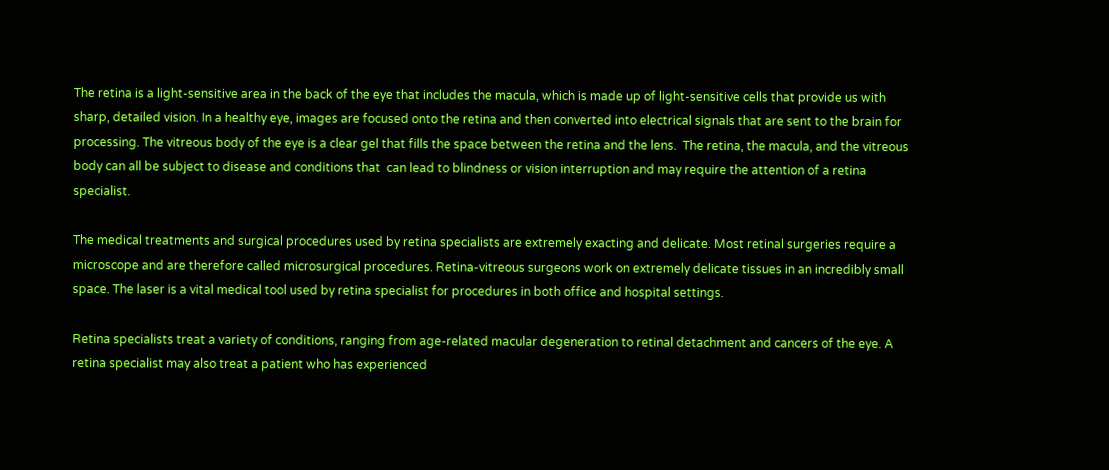The retina is a light-sensitive area in the back of the eye that includes the macula, which is made up of light-sensitive cells that provide us with sharp, detailed vision. In a healthy eye, images are focused onto the retina and then converted into electrical signals that are sent to the brain for processing. The vitreous body of the eye is a clear gel that fills the space between the retina and the lens.  The retina, the macula, and the vitreous body can all be subject to disease and conditions that  can lead to blindness or vision interruption and may require the attention of a retina specialist.

The medical treatments and surgical procedures used by retina specialists are extremely exacting and delicate. Most retinal surgeries require a microscope and are therefore called microsurgical procedures. Retina-vitreous surgeons work on extremely delicate tissues in an incredibly small space. The laser is a vital medical tool used by retina specialist for procedures in both office and hospital settings.

Retina specialists treat a variety of conditions, ranging from age-related macular degeneration to retinal detachment and cancers of the eye. A retina specialist may also treat a patient who has experienced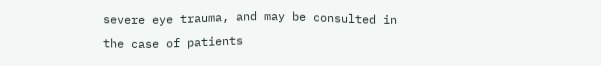severe eye trauma, and may be consulted in the case of patients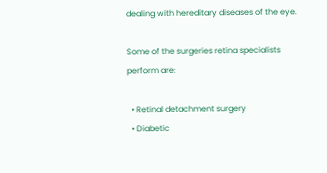dealing with hereditary diseases of the eye.

Some of the surgeries retina specialists perform are:

  • Retinal detachment surgery
  • Diabetic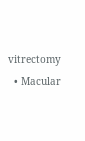vitrectomy
  • Macular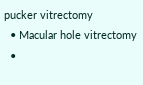pucker vitrectomy
  • Macular hole vitrectomy
  •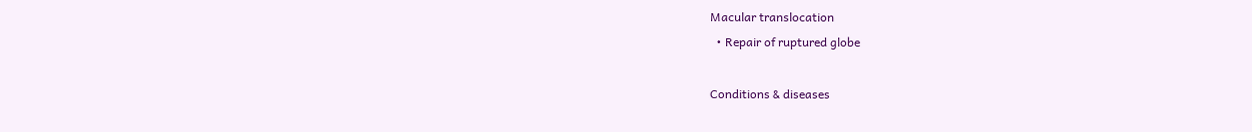Macular translocation
  • Repair of ruptured globe

Conditions & diseases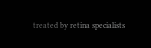treated by retina specialists